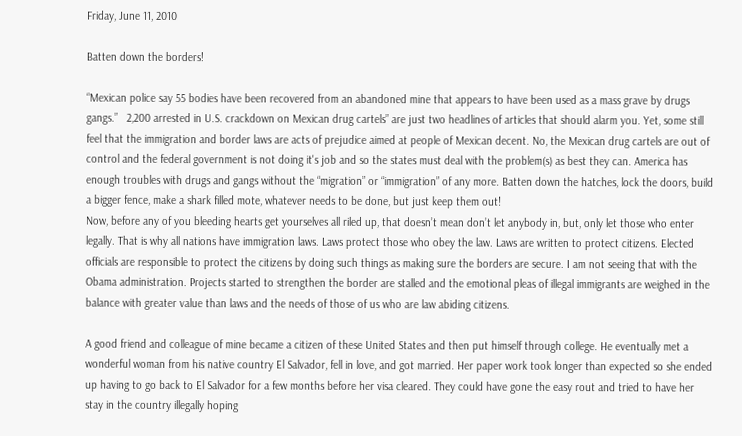Friday, June 11, 2010

Batten down the borders!

“Mexican police say 55 bodies have been recovered from an abandoned mine that appears to have been used as a mass grave by drugs gangs.”   2,200 arrested in U.S. crackdown on Mexican drug cartels” are just two headlines of articles that should alarm you. Yet, some still feel that the immigration and border laws are acts of prejudice aimed at people of Mexican decent. No, the Mexican drug cartels are out of control and the federal government is not doing it's job and so the states must deal with the problem(s) as best they can. America has enough troubles with drugs and gangs without the “migration” or “immigration” of any more. Batten down the hatches, lock the doors, build a bigger fence, make a shark filled mote, whatever needs to be done, but just keep them out!
Now, before any of you bleeding hearts get yourselves all riled up, that doesn’t mean don’t let anybody in, but, only let those who enter legally. That is why all nations have immigration laws. Laws protect those who obey the law. Laws are written to protect citizens. Elected officials are responsible to protect the citizens by doing such things as making sure the borders are secure. I am not seeing that with the Obama administration. Projects started to strengthen the border are stalled and the emotional pleas of illegal immigrants are weighed in the balance with greater value than laws and the needs of those of us who are law abiding citizens.

A good friend and colleague of mine became a citizen of these United States and then put himself through college. He eventually met a wonderful woman from his native country El Salvador, fell in love, and got married. Her paper work took longer than expected so she ended up having to go back to El Salvador for a few months before her visa cleared. They could have gone the easy rout and tried to have her stay in the country illegally hoping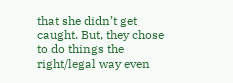that she didn’t get caught. But, they chose to do things the right/legal way even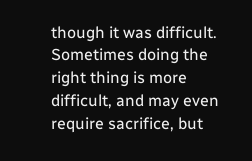though it was difficult.  Sometimes doing the right thing is more difficult, and may even require sacrifice, but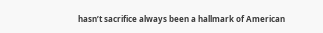hasn’t sacrifice always been a hallmark of American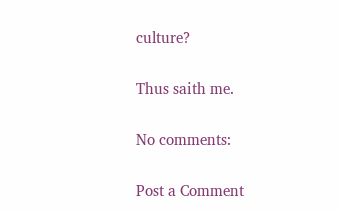culture?

Thus saith me.

No comments:

Post a Comment